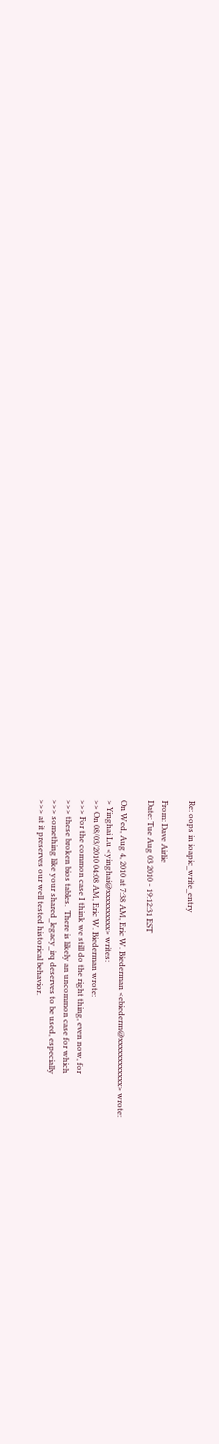Re: oops in ioapic_write_entry

From: Dave Airlie
Date: Tue Aug 03 2010 - 19:12:31 EST

On Wed, Aug 4, 2010 at 7:38 AM, Eric W. Biederman <ebiederm@xxxxxxxxxxxx> wrote:
> Yinghai Lu <yinghai@xxxxxxxxxx> writes:
>> On 08/03/2010 04:08 AM, Eric W. Biederman wrote:
>>> For the common case I think we still do the right thing, even now, for
>>> these broken bios tables.  There is likely an uncommon case for which
>>> something like your shared_legacy_irq deserves to be used, especially
>>> at it preserves our well tested historical behavior.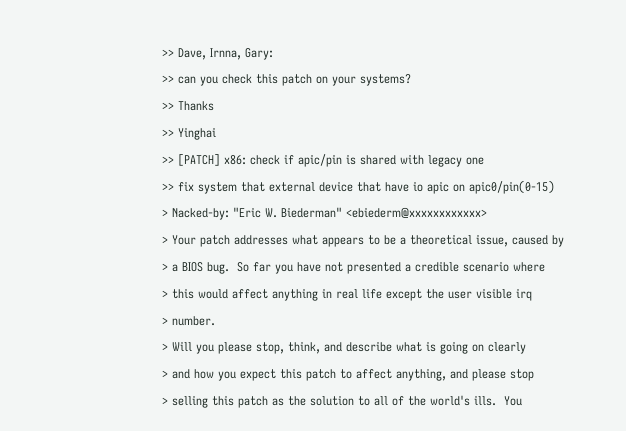>> Dave, Irnna, Gary:
>> can you check this patch on your systems?
>> Thanks
>> Yinghai
>> [PATCH] x86: check if apic/pin is shared with legacy one
>> fix system that external device that have io apic on apic0/pin(0-15)
> Nacked-by: "Eric W. Biederman" <ebiederm@xxxxxxxxxxxx>
> Your patch addresses what appears to be a theoretical issue, caused by
> a BIOS bug.  So far you have not presented a credible scenario where
> this would affect anything in real life except the user visible irq
> number.
> Will you please stop, think, and describe what is going on clearly
> and how you expect this patch to affect anything, and please stop
> selling this patch as the solution to all of the world's ills.  You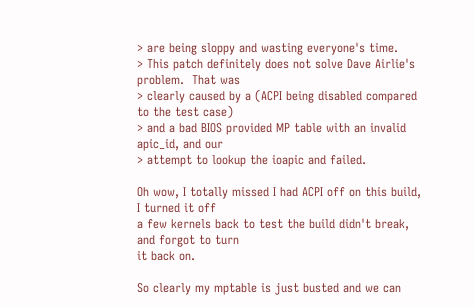> are being sloppy and wasting everyone's time.
> This patch definitely does not solve Dave Airlie's problem.  That was
> clearly caused by a (ACPI being disabled compared to the test case)
> and a bad BIOS provided MP table with an invalid apic_id, and our
> attempt to lookup the ioapic and failed.

Oh wow, I totally missed I had ACPI off on this build, I turned it off
a few kernels back to test the build didn't break, and forgot to turn
it back on.

So clearly my mptable is just busted and we can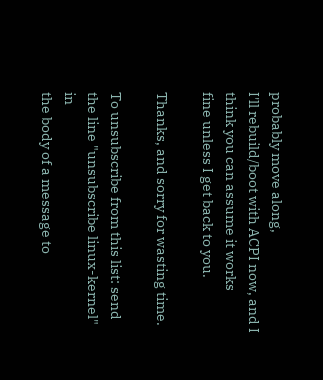probably move along,
I'll rebuild/boot with ACPI now, and I think you can assume it works
fine unless I get back to you.

Thanks, and sorry for wasting time.

To unsubscribe from this list: send the line "unsubscribe linux-kernel" in
the body of a message to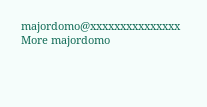majordomo@xxxxxxxxxxxxxxx
More majordomo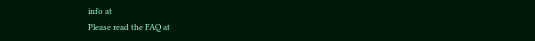info at
Please read the FAQ at